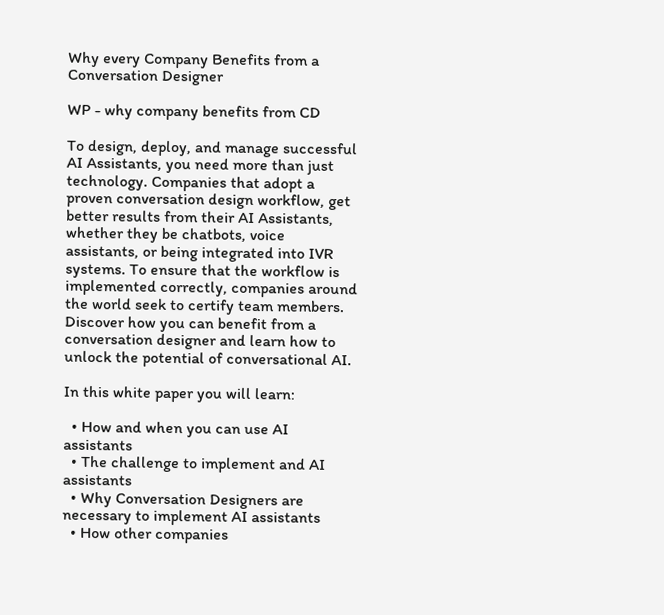Why every Company Benefits from a Conversation Designer

WP - why company benefits from CD

To design, deploy, and manage successful AI Assistants, you need more than just technology. Companies that adopt a proven conversation design workflow, get better results from their AI Assistants, whether they be chatbots, voice assistants, or being integrated into IVR systems. To ensure that the workflow is implemented correctly, companies around the world seek to certify team members. Discover how you can benefit from a conversation designer and learn how to unlock the potential of conversational AI.

In this white paper you will learn:

  • How and when you can use AI assistants
  • The challenge to implement and AI assistants
  • Why Conversation Designers are necessary to implement AI assistants
  • How other companies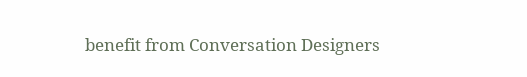benefit from Conversation Designers